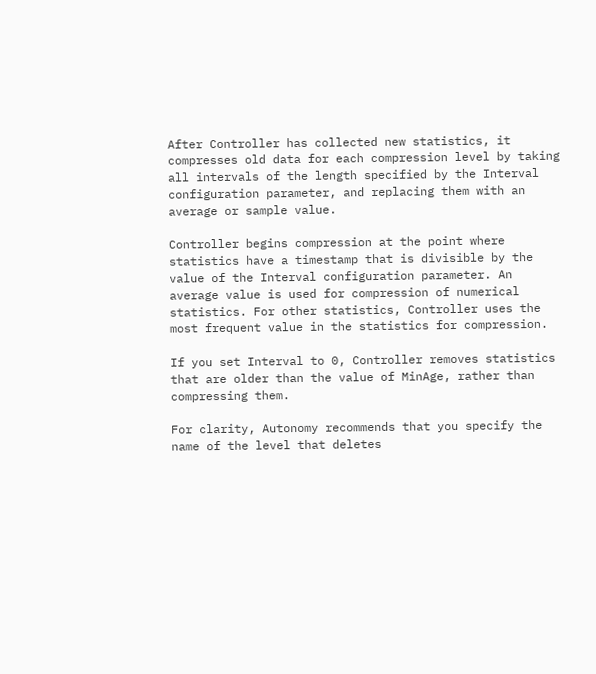After Controller has collected new statistics, it compresses old data for each compression level by taking all intervals of the length specified by the Interval configuration parameter, and replacing them with an average or sample value.

Controller begins compression at the point where statistics have a timestamp that is divisible by the value of the Interval configuration parameter. An average value is used for compression of numerical statistics. For other statistics, Controller uses the most frequent value in the statistics for compression.

If you set Interval to 0, Controller removes statistics that are older than the value of MinAge, rather than compressing them.

For clarity, Autonomy recommends that you specify the name of the level that deletes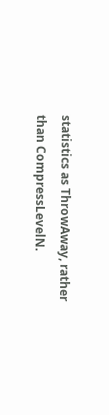statistics as ThrowAway, rather than CompressLevelN.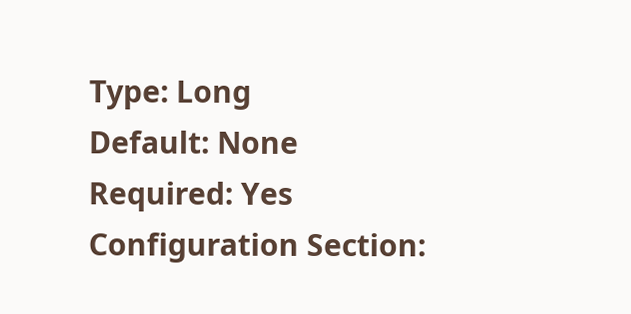Type: Long
Default: None
Required: Yes
Configuration Section: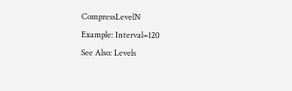CompressLevelN
Example: Interval=120
See Also: Levels